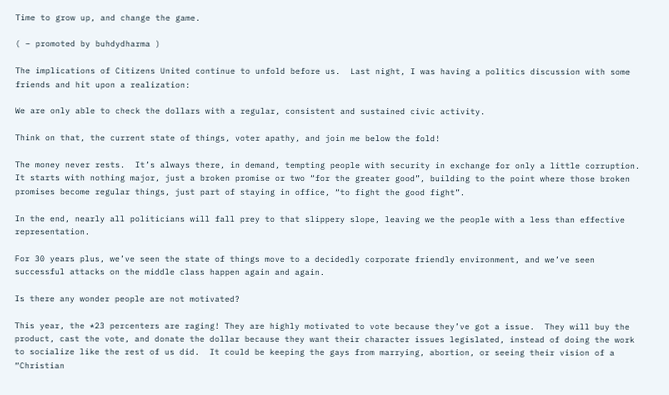Time to grow up, and change the game.

( – promoted by buhdydharma )

The implications of Citizens United continue to unfold before us.  Last night, I was having a politics discussion with some friends and hit upon a realization:

We are only able to check the dollars with a regular, consistent and sustained civic activity.

Think on that, the current state of things, voter apathy, and join me below the fold!

The money never rests.  It’s always there, in demand, tempting people with security in exchange for only a little corruption.  It starts with nothing major, just a broken promise or two “for the greater good”, building to the point where those broken promises become regular things, just part of staying in office, “to fight the good fight”.

In the end, nearly all politicians will fall prey to that slippery slope, leaving we the people with a less than effective representation.

For 30 years plus, we’ve seen the state of things move to a decidedly corporate friendly environment, and we’ve seen successful attacks on the middle class happen again and again.

Is there any wonder people are not motivated?

This year, the *23 percenters are raging! They are highly motivated to vote because they’ve got a issue.  They will buy the product, cast the vote, and donate the dollar because they want their character issues legislated, instead of doing the work to socialize like the rest of us did.  It could be keeping the gays from marrying, abortion, or seeing their vision of a “Christian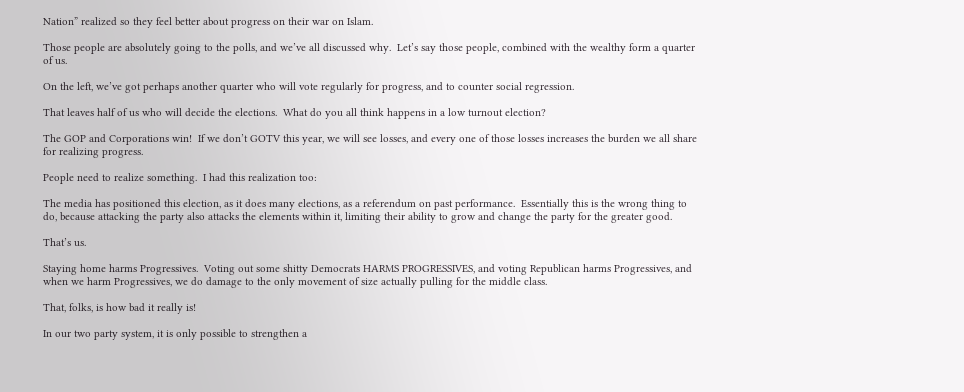Nation” realized so they feel better about progress on their war on Islam.

Those people are absolutely going to the polls, and we’ve all discussed why.  Let’s say those people, combined with the wealthy form a quarter of us.

On the left, we’ve got perhaps another quarter who will vote regularly for progress, and to counter social regression.

That leaves half of us who will decide the elections.  What do you all think happens in a low turnout election?

The GOP and Corporations win!  If we don’t GOTV this year, we will see losses, and every one of those losses increases the burden we all share for realizing progress.

People need to realize something.  I had this realization too:

The media has positioned this election, as it does many elections, as a referendum on past performance.  Essentially this is the wrong thing to do, because attacking the party also attacks the elements within it, limiting their ability to grow and change the party for the greater good.

That’s us.

Staying home harms Progressives.  Voting out some shitty Democrats HARMS PROGRESSIVES, and voting Republican harms Progressives, and when we harm Progressives, we do damage to the only movement of size actually pulling for the middle class.

That, folks, is how bad it really is!

In our two party system, it is only possible to strengthen a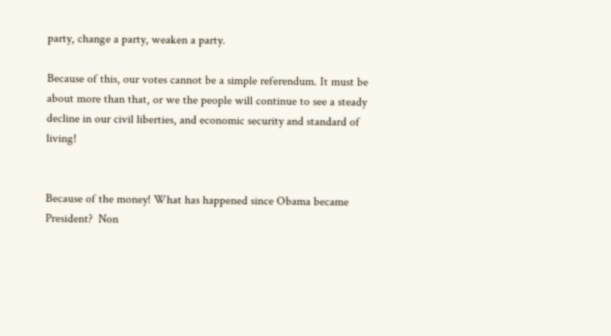party, change a party, weaken a party.

Because of this, our votes cannot be a simple referendum. It must be about more than that, or we the people will continue to see a steady decline in our civil liberties, and economic security and standard of living!


Because of the money! What has happened since Obama became President?  Non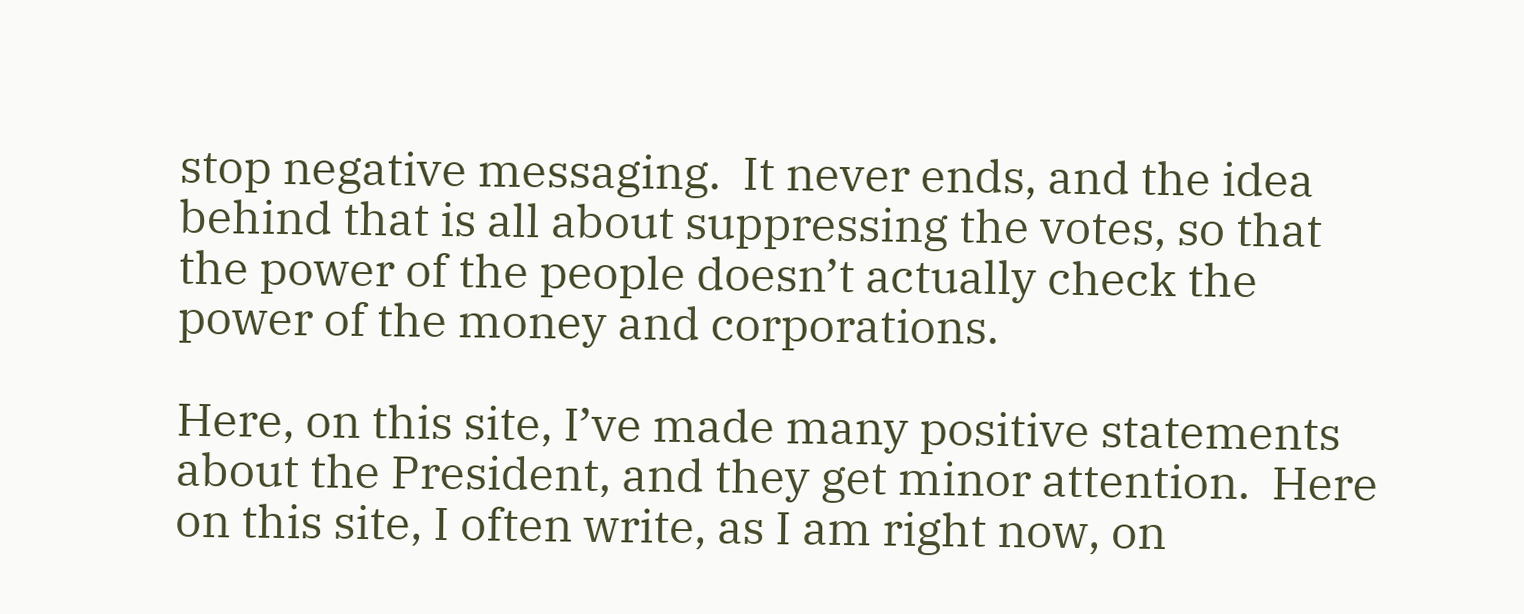stop negative messaging.  It never ends, and the idea behind that is all about suppressing the votes, so that the power of the people doesn’t actually check the power of the money and corporations.

Here, on this site, I’ve made many positive statements about the President, and they get minor attention.  Here on this site, I often write, as I am right now, on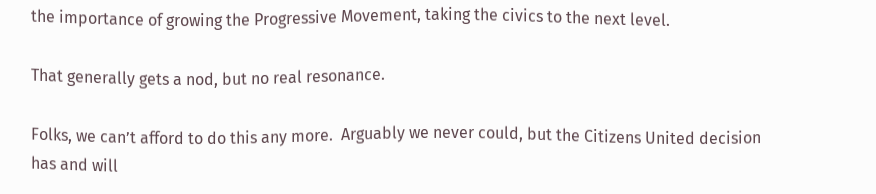the importance of growing the Progressive Movement, taking the civics to the next level.

That generally gets a nod, but no real resonance.

Folks, we can’t afford to do this any more.  Arguably we never could, but the Citizens United decision has and will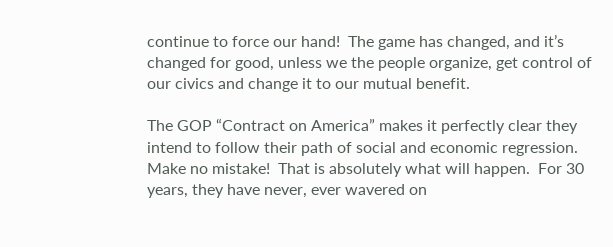continue to force our hand!  The game has changed, and it’s changed for good, unless we the people organize, get control of our civics and change it to our mutual benefit.

The GOP “Contract on America” makes it perfectly clear they intend to follow their path of social and economic regression.  Make no mistake!  That is absolutely what will happen.  For 30 years, they have never, ever wavered on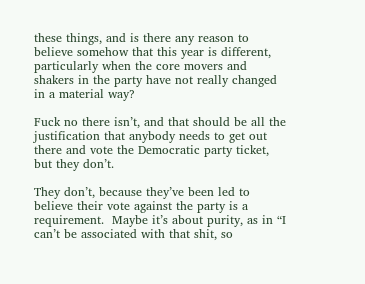these things, and is there any reason to believe somehow that this year is different, particularly when the core movers and shakers in the party have not really changed in a material way?

Fuck no there isn’t, and that should be all the justification that anybody needs to get out there and vote the Democratic party ticket, but they don’t.

They don’t, because they’ve been led to believe their vote against the party is a requirement.  Maybe it’s about purity, as in “I can’t be associated with that shit, so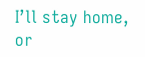I’ll stay home, or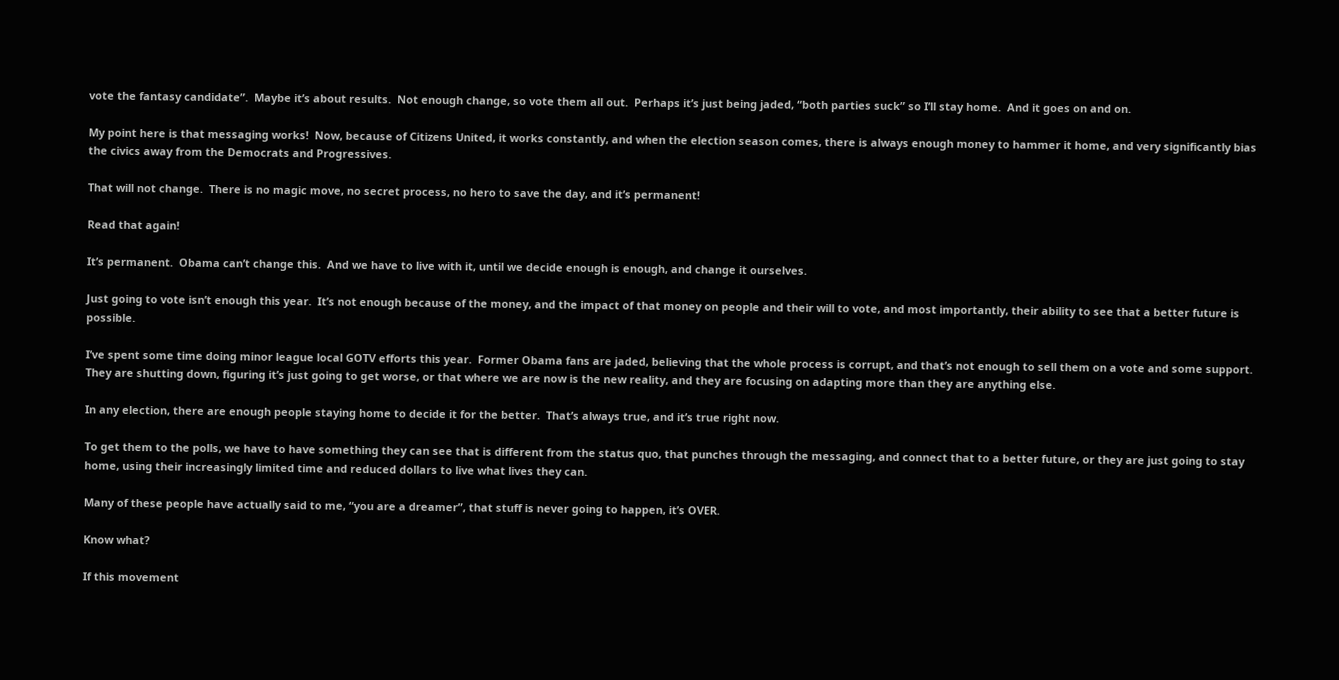vote the fantasy candidate”.  Maybe it’s about results.  Not enough change, so vote them all out.  Perhaps it’s just being jaded, “both parties suck” so I’ll stay home.  And it goes on and on.

My point here is that messaging works!  Now, because of Citizens United, it works constantly, and when the election season comes, there is always enough money to hammer it home, and very significantly bias the civics away from the Democrats and Progressives.

That will not change.  There is no magic move, no secret process, no hero to save the day, and it’s permanent!

Read that again!

It’s permanent.  Obama can’t change this.  And we have to live with it, until we decide enough is enough, and change it ourselves.

Just going to vote isn’t enough this year.  It’s not enough because of the money, and the impact of that money on people and their will to vote, and most importantly, their ability to see that a better future is possible.

I’ve spent some time doing minor league local GOTV efforts this year.  Former Obama fans are jaded, believing that the whole process is corrupt, and that’s not enough to sell them on a vote and some support.  They are shutting down, figuring it’s just going to get worse, or that where we are now is the new reality, and they are focusing on adapting more than they are anything else.

In any election, there are enough people staying home to decide it for the better.  That’s always true, and it’s true right now.

To get them to the polls, we have to have something they can see that is different from the status quo, that punches through the messaging, and connect that to a better future, or they are just going to stay home, using their increasingly limited time and reduced dollars to live what lives they can.

Many of these people have actually said to me, “you are a dreamer”, that stuff is never going to happen, it’s OVER.

Know what?

If this movement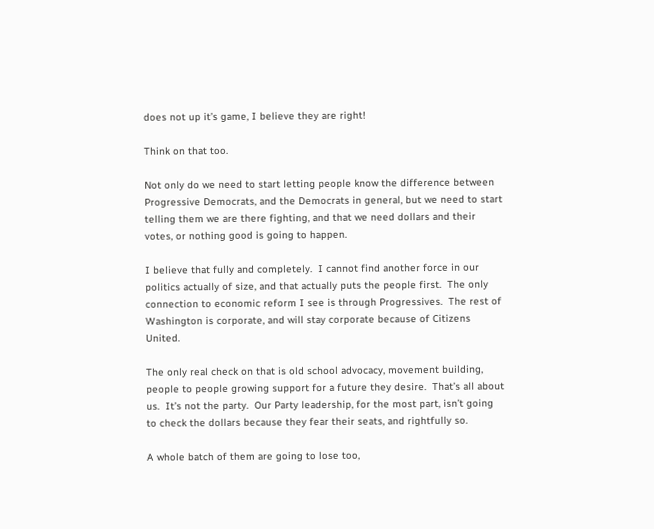does not up it’s game, I believe they are right!

Think on that too.

Not only do we need to start letting people know the difference between Progressive Democrats, and the Democrats in general, but we need to start telling them we are there fighting, and that we need dollars and their votes, or nothing good is going to happen.

I believe that fully and completely.  I cannot find another force in our politics actually of size, and that actually puts the people first.  The only connection to economic reform I see is through Progressives.  The rest of Washington is corporate, and will stay corporate because of Citizens United.

The only real check on that is old school advocacy, movement building, people to people growing support for a future they desire.  That’s all about us.  It’s not the party.  Our Party leadership, for the most part, isn’t going to check the dollars because they fear their seats, and rightfully so.

A whole batch of them are going to lose too,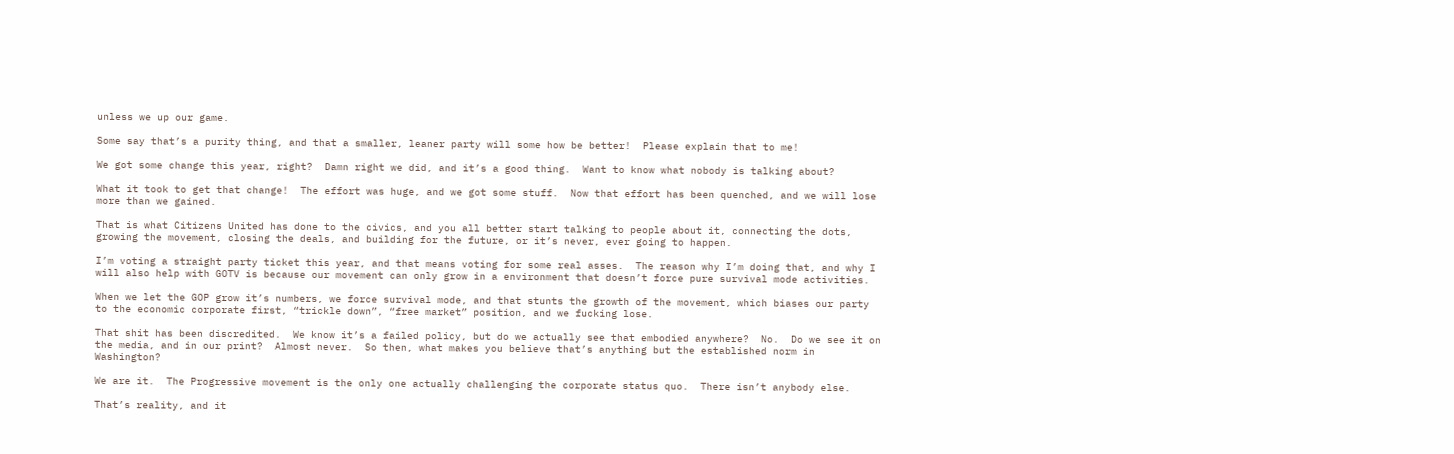unless we up our game.

Some say that’s a purity thing, and that a smaller, leaner party will some how be better!  Please explain that to me!

We got some change this year, right?  Damn right we did, and it’s a good thing.  Want to know what nobody is talking about?

What it took to get that change!  The effort was huge, and we got some stuff.  Now that effort has been quenched, and we will lose more than we gained.

That is what Citizens United has done to the civics, and you all better start talking to people about it, connecting the dots, growing the movement, closing the deals, and building for the future, or it’s never, ever going to happen.

I’m voting a straight party ticket this year, and that means voting for some real asses.  The reason why I’m doing that, and why I will also help with GOTV is because our movement can only grow in a environment that doesn’t force pure survival mode activities.

When we let the GOP grow it’s numbers, we force survival mode, and that stunts the growth of the movement, which biases our party to the economic corporate first, “trickle down”, “free market” position, and we fucking lose.

That shit has been discredited.  We know it’s a failed policy, but do we actually see that embodied anywhere?  No.  Do we see it on the media, and in our print?  Almost never.  So then, what makes you believe that’s anything but the established norm in Washington?

We are it.  The Progressive movement is the only one actually challenging the corporate status quo.  There isn’t anybody else.

That’s reality, and it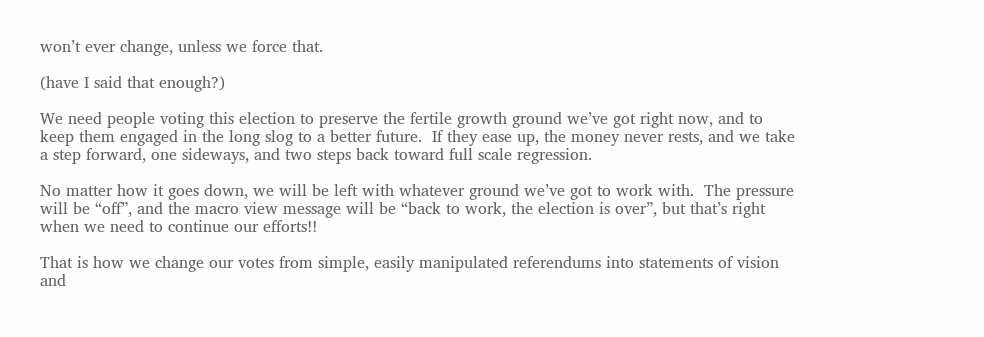won’t ever change, unless we force that.

(have I said that enough?)

We need people voting this election to preserve the fertile growth ground we’ve got right now, and to keep them engaged in the long slog to a better future.  If they ease up, the money never rests, and we take a step forward, one sideways, and two steps back toward full scale regression.

No matter how it goes down, we will be left with whatever ground we’ve got to work with.  The pressure will be “off”, and the macro view message will be “back to work, the election is over”, but that’s right when we need to continue our efforts!!

That is how we change our votes from simple, easily manipulated referendums into statements of vision and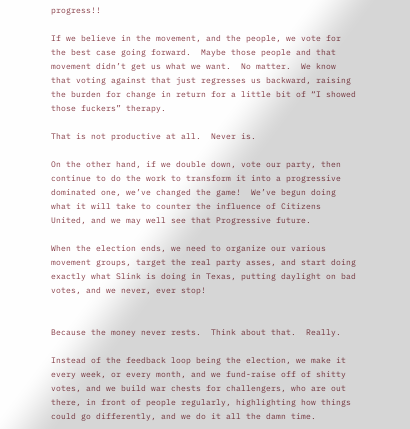progress!!

If we believe in the movement, and the people, we vote for the best case going forward.  Maybe those people and that movement didn’t get us what we want.  No matter.  We know that voting against that just regresses us backward, raising the burden for change in return for a little bit of “I showed those fuckers” therapy.

That is not productive at all.  Never is.

On the other hand, if we double down, vote our party, then continue to do the work to transform it into a progressive dominated one, we’ve changed the game!  We’ve begun doing what it will take to counter the influence of Citizens United, and we may well see that Progressive future.

When the election ends, we need to organize our various movement groups, target the real party asses, and start doing exactly what Slink is doing in Texas, putting daylight on bad votes, and we never, ever stop!


Because the money never rests.  Think about that.  Really.

Instead of the feedback loop being the election, we make it every week, or every month, and we fund-raise off of shitty votes, and we build war chests for challengers, who are out there, in front of people regularly, highlighting how things could go differently, and we do it all the damn time.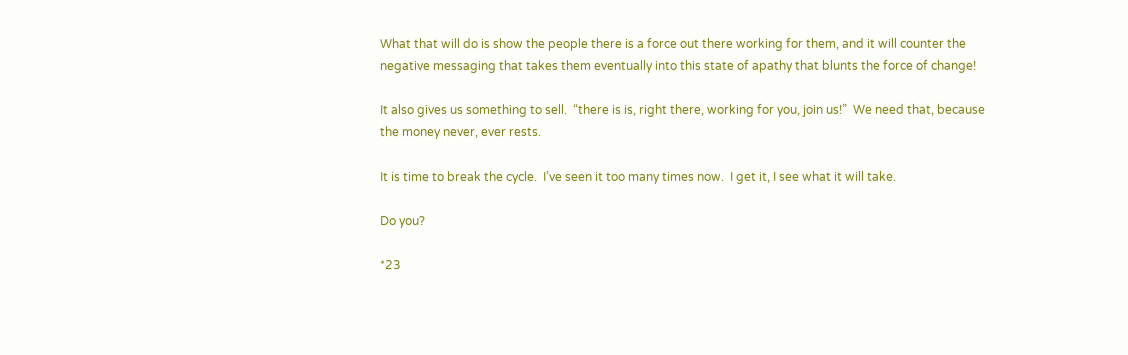What that will do is show the people there is a force out there working for them, and it will counter the negative messaging that takes them eventually into this state of apathy that blunts the force of change!

It also gives us something to sell.  “there is is, right there, working for you, join us!”  We need that, because the money never, ever rests.

It is time to break the cycle.  I’ve seen it too many times now.  I get it, I see what it will take.

Do you?

*23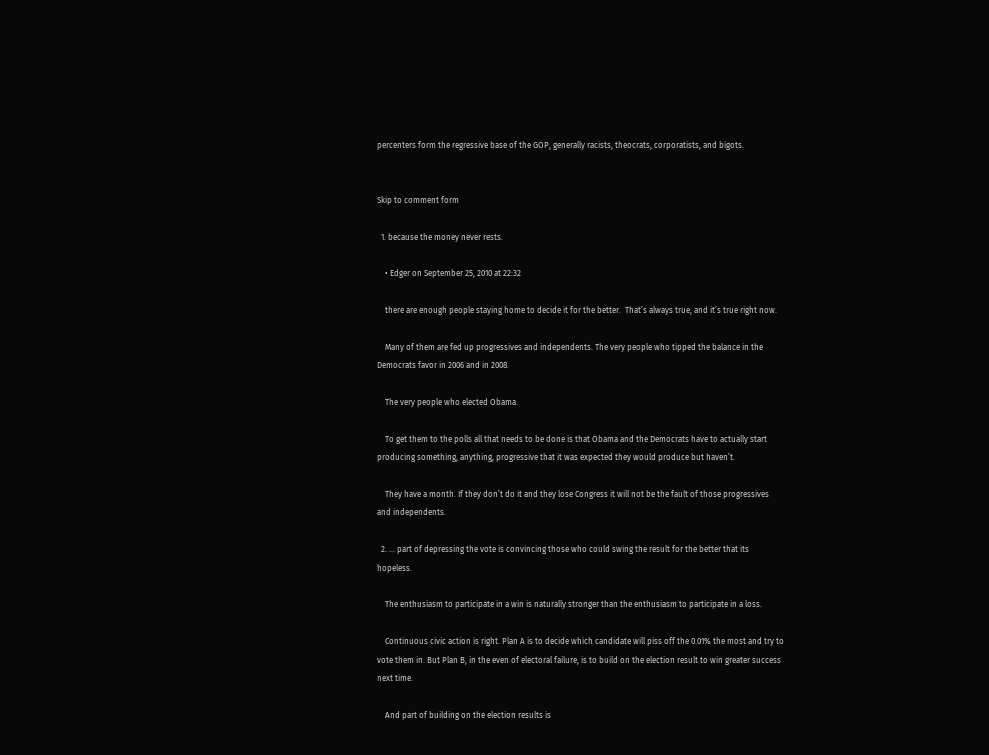percenters form the regressive base of the GOP, generally racists, theocrats, corporatists, and bigots.


Skip to comment form

  1. because the money never rests.

    • Edger on September 25, 2010 at 22:32

    there are enough people staying home to decide it for the better.  That’s always true, and it’s true right now.

    Many of them are fed up progressives and independents. The very people who tipped the balance in the Democrats favor in 2006 and in 2008.

    The very people who elected Obama.

    To get them to the polls all that needs to be done is that Obama and the Democrats have to actually start producing something, anything, progressive that it was expected they would produce but haven’t.

    They have a month. If they don’t do it and they lose Congress it will not be the fault of those progressives and independents.

  2. … part of depressing the vote is convincing those who could swing the result for the better that its hopeless.

    The enthusiasm to participate in a win is naturally stronger than the enthusiasm to participate in a loss.

    Continuous civic action is right. Plan A is to decide which candidate will piss off the 0.01% the most and try to vote them in. But Plan B, in the even of electoral failure, is to build on the election result to win greater success next time.

    And part of building on the election results is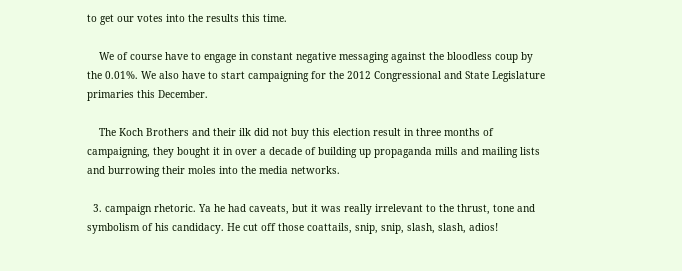to get our votes into the results this time.

    We of course have to engage in constant negative messaging against the bloodless coup by the 0.01%. We also have to start campaigning for the 2012 Congressional and State Legislature primaries this December.

    The Koch Brothers and their ilk did not buy this election result in three months of campaigning, they bought it in over a decade of building up propaganda mills and mailing lists and burrowing their moles into the media networks.

  3. campaign rhetoric. Ya he had caveats, but it was really irrelevant to the thrust, tone and symbolism of his candidacy. He cut off those coattails, snip, snip, slash, slash, adios!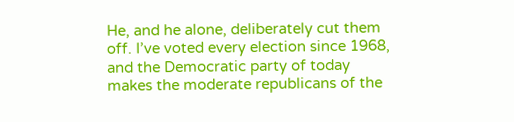He, and he alone, deliberately cut them off. I’ve voted every election since 1968, and the Democratic party of today makes the moderate republicans of the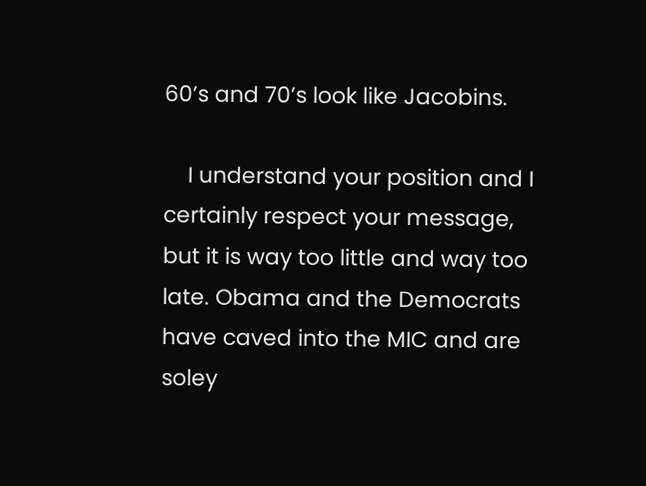60’s and 70’s look like Jacobins.

    I understand your position and I certainly respect your message, but it is way too little and way too late. Obama and the Democrats have caved into the MIC and are soley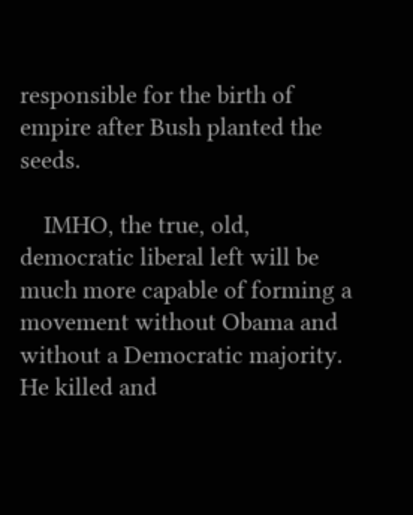responsible for the birth of empire after Bush planted the seeds.

    IMHO, the true, old, democratic liberal left will be much more capable of forming a movement without Obama and without a Democratic majority. He killed and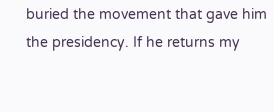buried the movement that gave him the presidency. If he returns my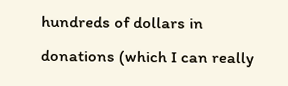hundreds of dollars in donations (which I can really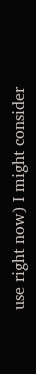use right now) I might consider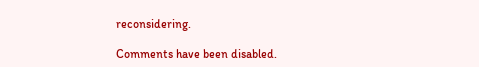reconsidering.

Comments have been disabled.